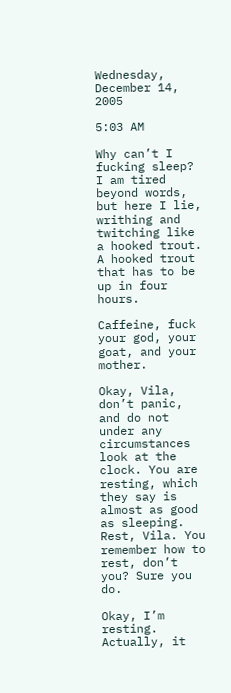Wednesday, December 14, 2005

5:03 AM

Why can’t I fucking sleep? I am tired beyond words, but here I lie, writhing and twitching like a hooked trout. A hooked trout that has to be up in four hours.

Caffeine, fuck your god, your goat, and your mother.

Okay, Vila, don’t panic, and do not under any circumstances look at the clock. You are resting, which they say is almost as good as sleeping. Rest, Vila. You remember how to rest, don’t you? Sure you do.

Okay, I’m resting. Actually, it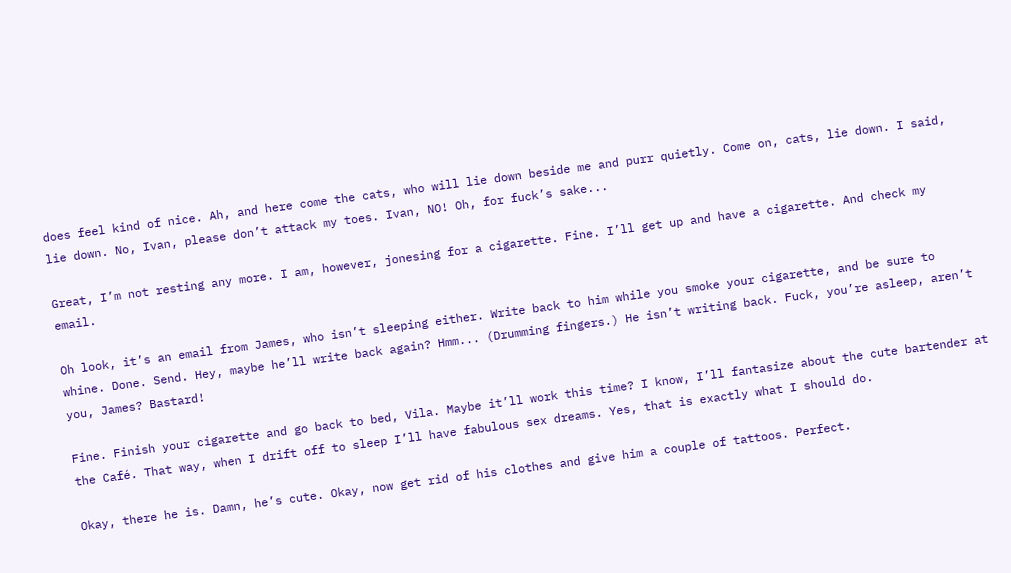does feel kind of nice. Ah, and here come the cats, who will lie down beside me and purr quietly. Come on, cats, lie down. I said, lie down. No, Ivan, please don’t attack my toes. Ivan, NO! Oh, for fuck’s sake...

Great, I’m not resting any more. I am, however, jonesing for a cigarette. Fine. I’ll get up and have a cigarette. And check my email.

Oh look, it’s an email from James, who isn’t sleeping either. Write back to him while you smoke your cigarette, and be sure to whine. Done. Send. Hey, maybe he’ll write back again? Hmm... (Drumming fingers.) He isn’t writing back. Fuck, you’re asleep, aren’t you, James? Bastard!

Fine. Finish your cigarette and go back to bed, Vila. Maybe it’ll work this time? I know, I’ll fantasize about the cute bartender at the Café. That way, when I drift off to sleep I’ll have fabulous sex dreams. Yes, that is exactly what I should do.

Okay, there he is. Damn, he’s cute. Okay, now get rid of his clothes and give him a couple of tattoos. Perfect.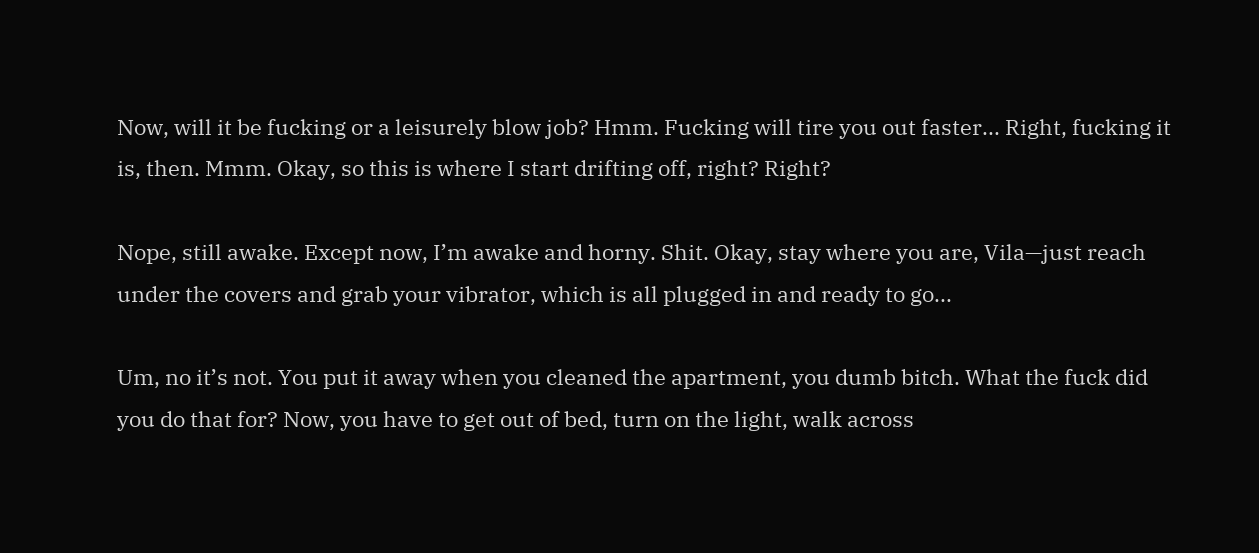Now, will it be fucking or a leisurely blow job? Hmm. Fucking will tire you out faster... Right, fucking it is, then. Mmm. Okay, so this is where I start drifting off, right? Right?

Nope, still awake. Except now, I’m awake and horny. Shit. Okay, stay where you are, Vila—just reach under the covers and grab your vibrator, which is all plugged in and ready to go...

Um, no it’s not. You put it away when you cleaned the apartment, you dumb bitch. What the fuck did you do that for? Now, you have to get out of bed, turn on the light, walk across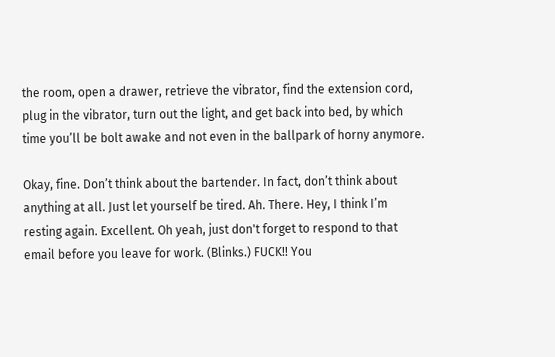the room, open a drawer, retrieve the vibrator, find the extension cord, plug in the vibrator, turn out the light, and get back into bed, by which time you’ll be bolt awake and not even in the ballpark of horny anymore.

Okay, fine. Don’t think about the bartender. In fact, don’t think about anything at all. Just let yourself be tired. Ah. There. Hey, I think I’m resting again. Excellent. Oh yeah, just don't forget to respond to that email before you leave for work. (Blinks.) FUCK!! You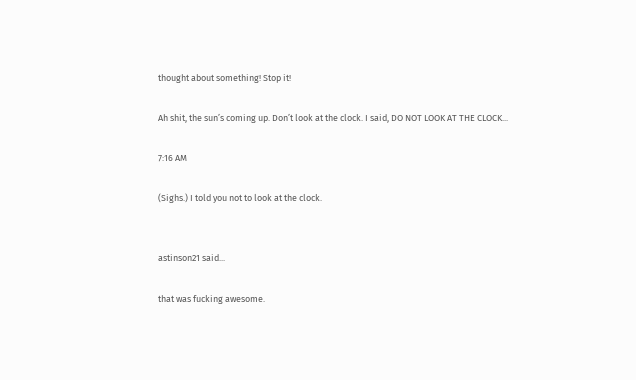thought about something! Stop it!

Ah shit, the sun’s coming up. Don’t look at the clock. I said, DO NOT LOOK AT THE CLOCK...

7:16 AM

(Sighs.) I told you not to look at the clock.


astinson21 said...

that was fucking awesome.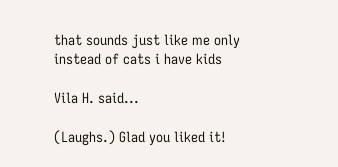that sounds just like me only instead of cats i have kids

Vila H. said...

(Laughs.) Glad you liked it!